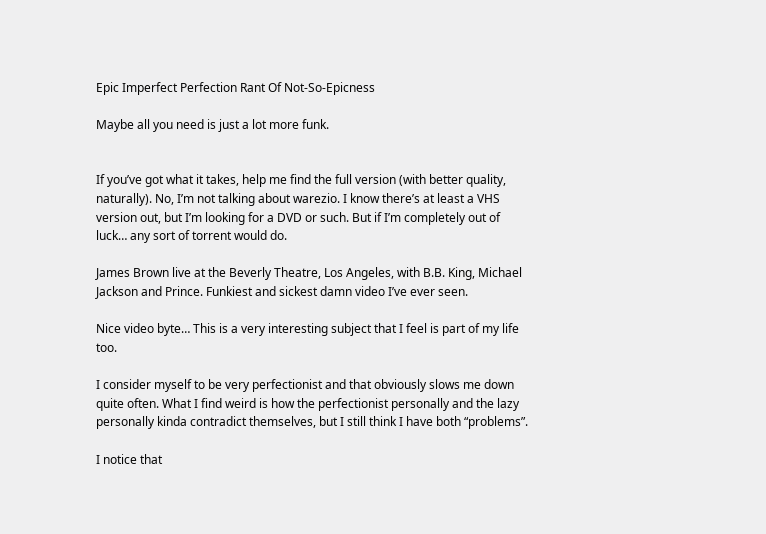Epic Imperfect Perfection Rant Of Not-So-Epicness

Maybe all you need is just a lot more funk.


If you’ve got what it takes, help me find the full version (with better quality, naturally). No, I’m not talking about warezio. I know there’s at least a VHS version out, but I’m looking for a DVD or such. But if I’m completely out of luck… any sort of torrent would do.

James Brown live at the Beverly Theatre, Los Angeles, with B.B. King, Michael Jackson and Prince. Funkiest and sickest damn video I’ve ever seen.

Nice video byte… This is a very interesting subject that I feel is part of my life too.

I consider myself to be very perfectionist and that obviously slows me down quite often. What I find weird is how the perfectionist personally and the lazy personally kinda contradict themselves, but I still think I have both “problems”.

I notice that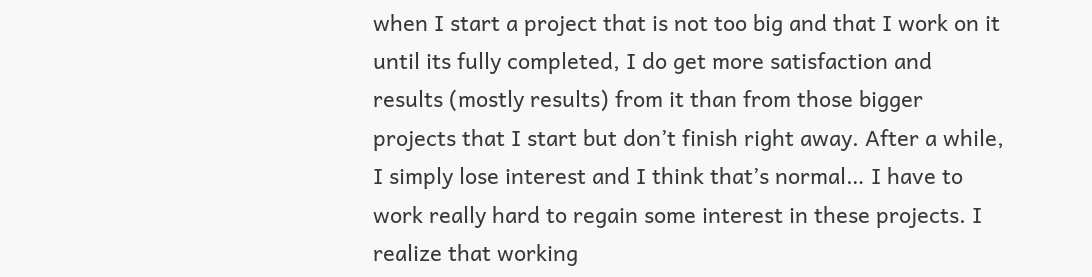when I start a project that is not too big and that I work on it until its fully completed, I do get more satisfaction and results (mostly results) from it than from those bigger projects that I start but don’t finish right away. After a while, I simply lose interest and I think that’s normal… I have to work really hard to regain some interest in these projects. I realize that working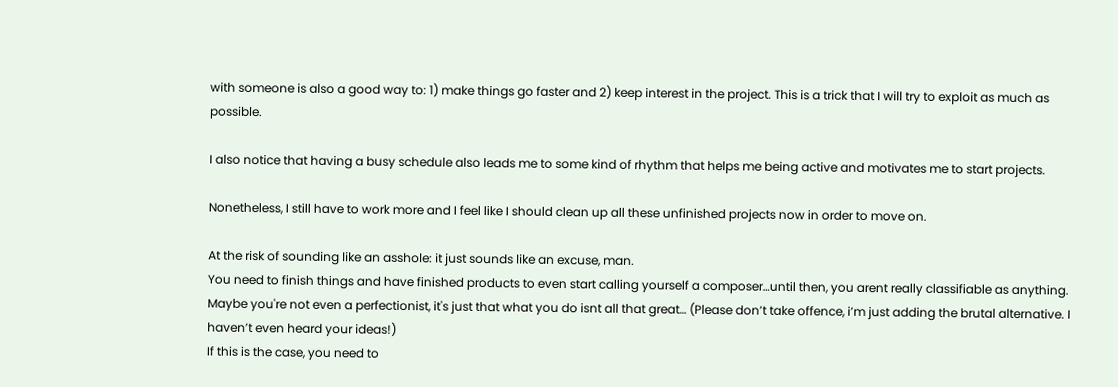with someone is also a good way to: 1) make things go faster and 2) keep interest in the project. This is a trick that I will try to exploit as much as possible.

I also notice that having a busy schedule also leads me to some kind of rhythm that helps me being active and motivates me to start projects.

Nonetheless, I still have to work more and I feel like I should clean up all these unfinished projects now in order to move on.

At the risk of sounding like an asshole: it just sounds like an excuse, man.
You need to finish things and have finished products to even start calling yourself a composer…until then, you arent really classifiable as anything. Maybe you're not even a perfectionist, it's just that what you do isnt all that great… (Please don’t take offence, i’m just adding the brutal alternative. I haven’t even heard your ideas!)
If this is the case, you need to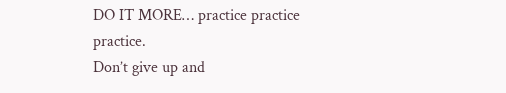DO IT MORE… practice practice practice.
Don’t give up and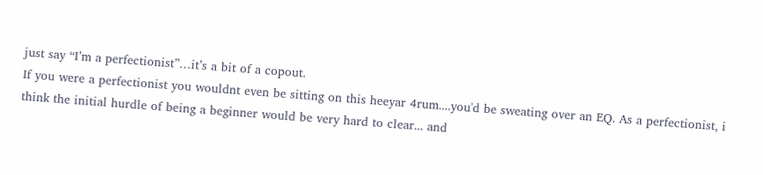just say “I’m a perfectionist”…it’s a bit of a copout.
If you were a perfectionist you wouldnt even be sitting on this heeyar 4rum....you'd be sweating over an EQ. As a perfectionist, i think the initial hurdle of being a beginner would be very hard to clear... and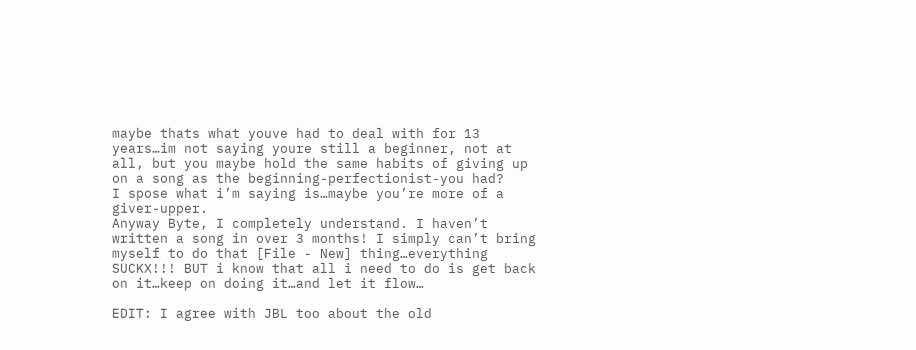maybe thats what youve had to deal with for 13 years…im not saying youre still a beginner, not at all, but you maybe hold the same habits of giving up on a song as the beginning-perfectionist-you had?
I spose what i’m saying is…maybe you’re more of a giver-upper.
Anyway Byte, I completely understand. I haven’t written a song in over 3 months! I simply can’t bring myself to do that [File - New] thing…everything SUCKX!!! BUT i know that all i need to do is get back on it…keep on doing it…and let it flow…

EDIT: I agree with JBL too about the old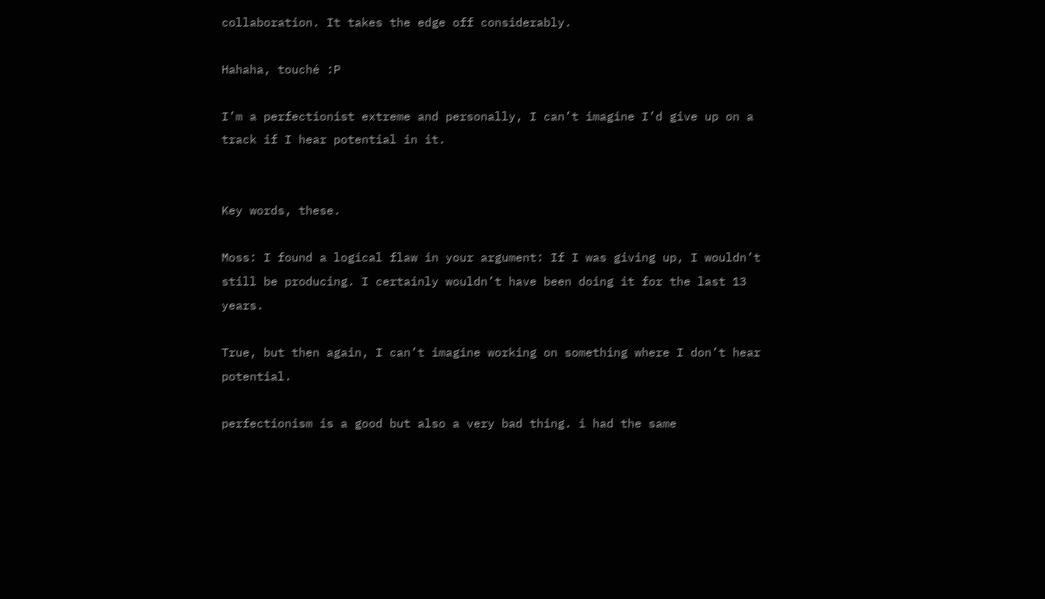collaboration. It takes the edge off considerably.

Hahaha, touché :P

I’m a perfectionist extreme and personally, I can’t imagine I’d give up on a track if I hear potential in it.


Key words, these.

Moss: I found a logical flaw in your argument: If I was giving up, I wouldn’t still be producing. I certainly wouldn’t have been doing it for the last 13 years.

True, but then again, I can’t imagine working on something where I don’t hear potential.

perfectionism is a good but also a very bad thing. i had the same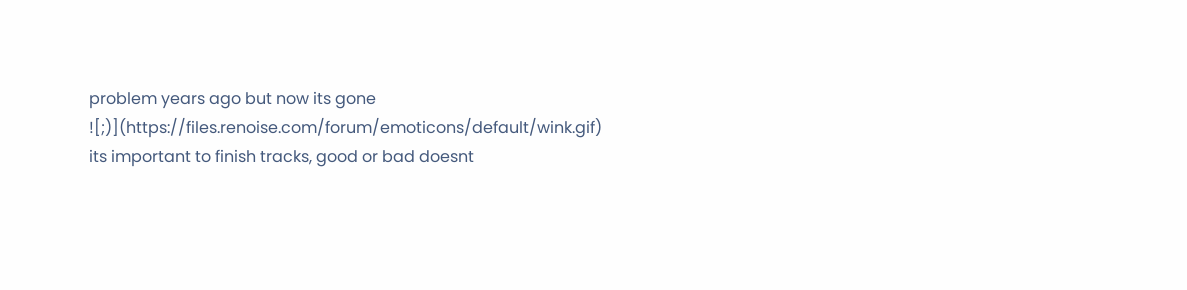problem years ago but now its gone ![;)](https://files.renoise.com/forum/emoticons/default/wink.gif) its important to finish tracks, good or bad doesnt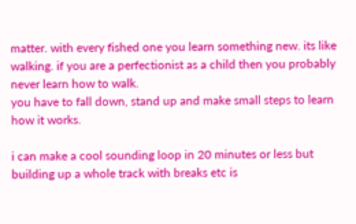matter. with every fished one you learn something new. its like walking. if you are a perfectionist as a child then you probably never learn how to walk.
you have to fall down, stand up and make small steps to learn how it works.

i can make a cool sounding loop in 20 minutes or less but building up a whole track with breaks etc is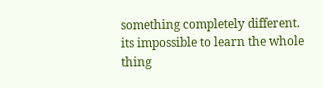something completely different.
its impossible to learn the whole thing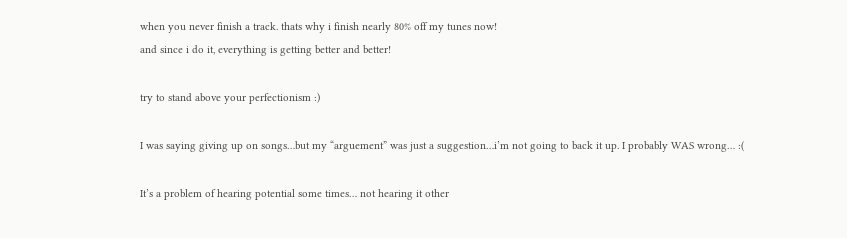when you never finish a track. thats why i finish nearly 80% off my tunes now!
and since i do it, everything is getting better and better!

try to stand above your perfectionism :)

I was saying giving up on songs…but my “arguement” was just a suggestion…i’m not going to back it up. I probably WAS wrong… :(

It’s a problem of hearing potential some times… not hearing it other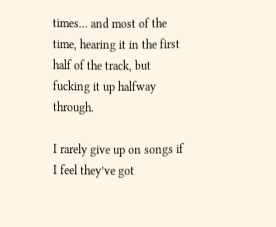times… and most of the time, hearing it in the first half of the track, but fucking it up halfway through.

I rarely give up on songs if I feel they’ve got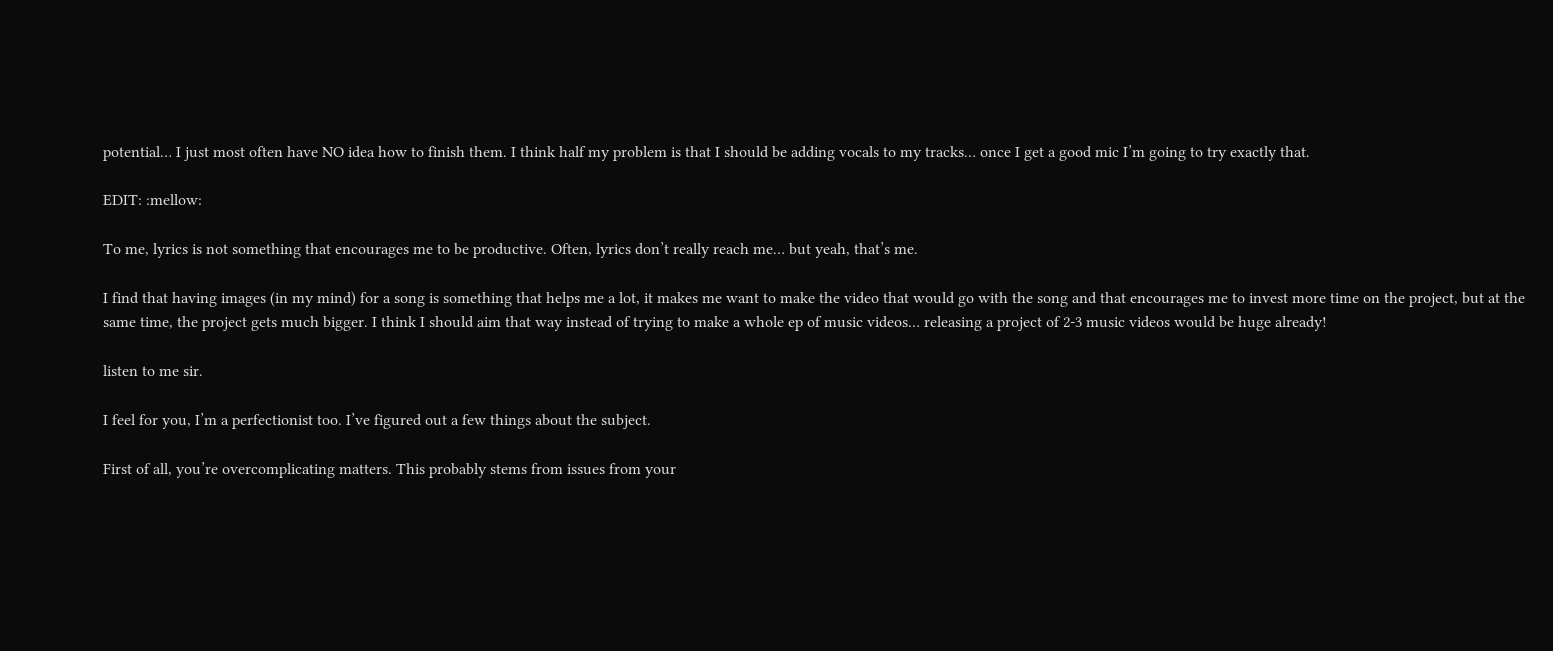potential… I just most often have NO idea how to finish them. I think half my problem is that I should be adding vocals to my tracks… once I get a good mic I’m going to try exactly that.

EDIT: :mellow:

To me, lyrics is not something that encourages me to be productive. Often, lyrics don’t really reach me… but yeah, that’s me.

I find that having images (in my mind) for a song is something that helps me a lot, it makes me want to make the video that would go with the song and that encourages me to invest more time on the project, but at the same time, the project gets much bigger. I think I should aim that way instead of trying to make a whole ep of music videos… releasing a project of 2-3 music videos would be huge already!

listen to me sir.

I feel for you, I’m a perfectionist too. I’ve figured out a few things about the subject.

First of all, you’re overcomplicating matters. This probably stems from issues from your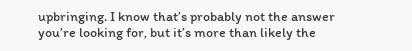upbringing. I know that’s probably not the answer you’re looking for, but it’s more than likely the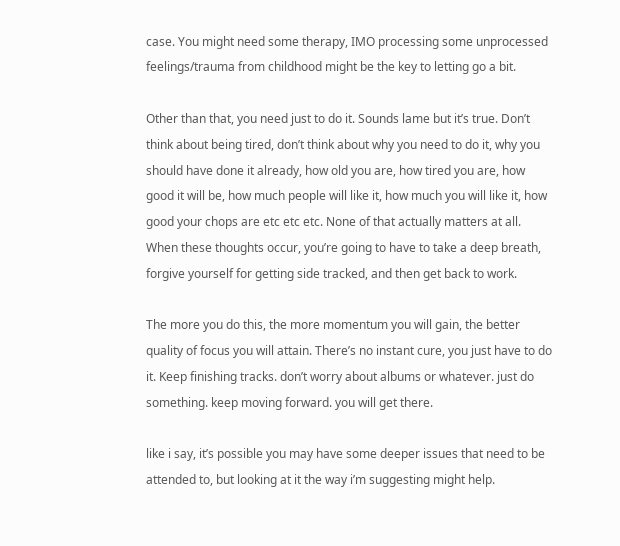case. You might need some therapy, IMO processing some unprocessed feelings/trauma from childhood might be the key to letting go a bit.

Other than that, you need just to do it. Sounds lame but it’s true. Don’t think about being tired, don’t think about why you need to do it, why you should have done it already, how old you are, how tired you are, how good it will be, how much people will like it, how much you will like it, how good your chops are etc etc etc. None of that actually matters at all. When these thoughts occur, you’re going to have to take a deep breath, forgive yourself for getting side tracked, and then get back to work.

The more you do this, the more momentum you will gain, the better quality of focus you will attain. There’s no instant cure, you just have to do it. Keep finishing tracks. don’t worry about albums or whatever. just do something. keep moving forward. you will get there.

like i say, it’s possible you may have some deeper issues that need to be attended to, but looking at it the way i’m suggesting might help.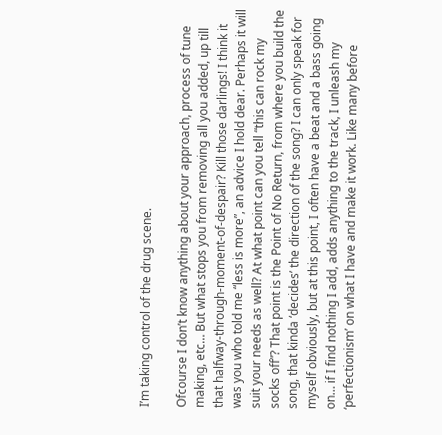I’m taking control of the drug scene.

Ofcourse I don’t know anything about your approach, process of tune making, etc… But what stops you from removing all you added, up till that halfway-through-moment-of-despair? Kill those darlings! I think it was you who told me “less is more”, an advice I hold dear. Perhaps it will suit your needs as well? At what point can you tell “this can rock my socks off”? That point is the Point of No Return, from where you build the song, that kinda ‘decides’ the direction of the song? I can only speak for myself obviously, but at this point, I often have a beat and a bass going on… if I find nothing I add, adds anything to the track, I unleash my ‘perfectionism’ on what I have and make it work. Like many before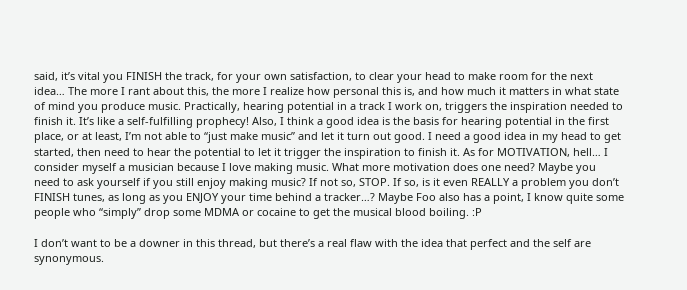said, it’s vital you FINISH the track, for your own satisfaction, to clear your head to make room for the next idea… The more I rant about this, the more I realize how personal this is, and how much it matters in what state of mind you produce music. Practically, hearing potential in a track I work on, triggers the inspiration needed to finish it. It’s like a self-fulfilling prophecy! Also, I think a good idea is the basis for hearing potential in the first place, or at least, I’m not able to “just make music” and let it turn out good. I need a good idea in my head to get started, then need to hear the potential to let it trigger the inspiration to finish it. As for MOTIVATION, hell… I consider myself a musician because I love making music. What more motivation does one need? Maybe you need to ask yourself if you still enjoy making music? If not so, STOP. If so, is it even REALLY a problem you don’t FINISH tunes, as long as you ENJOY your time behind a tracker…? Maybe Foo also has a point, I know quite some people who “simply” drop some MDMA or cocaine to get the musical blood boiling. :P

I don’t want to be a downer in this thread, but there’s a real flaw with the idea that perfect and the self are synonymous.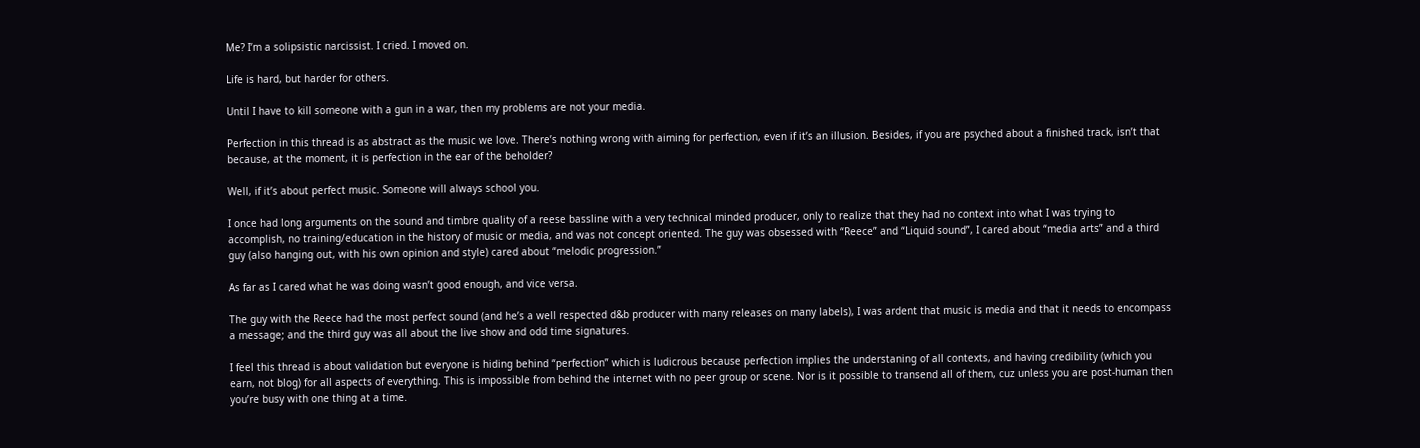Me? I’m a solipsistic narcissist. I cried. I moved on.

Life is hard, but harder for others.

Until I have to kill someone with a gun in a war, then my problems are not your media.

Perfection in this thread is as abstract as the music we love. There’s nothing wrong with aiming for perfection, even if it’s an illusion. Besides, if you are psyched about a finished track, isn’t that because, at the moment, it is perfection in the ear of the beholder?

Well, if it’s about perfect music. Someone will always school you.

I once had long arguments on the sound and timbre quality of a reese bassline with a very technical minded producer, only to realize that they had no context into what I was trying to accomplish, no training/education in the history of music or media, and was not concept oriented. The guy was obsessed with “Reece” and “Liquid sound”, I cared about “media arts” and a third guy (also hanging out, with his own opinion and style) cared about “melodic progression.”

As far as I cared what he was doing wasn’t good enough, and vice versa.

The guy with the Reece had the most perfect sound (and he’s a well respected d&b producer with many releases on many labels), I was ardent that music is media and that it needs to encompass a message; and the third guy was all about the live show and odd time signatures.

I feel this thread is about validation but everyone is hiding behind “perfection” which is ludicrous because perfection implies the understaning of all contexts, and having credibility (which you earn, not blog) for all aspects of everything. This is impossible from behind the internet with no peer group or scene. Nor is it possible to transend all of them, cuz unless you are post-human then you’re busy with one thing at a time.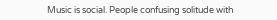Music is social. People confusing solitude with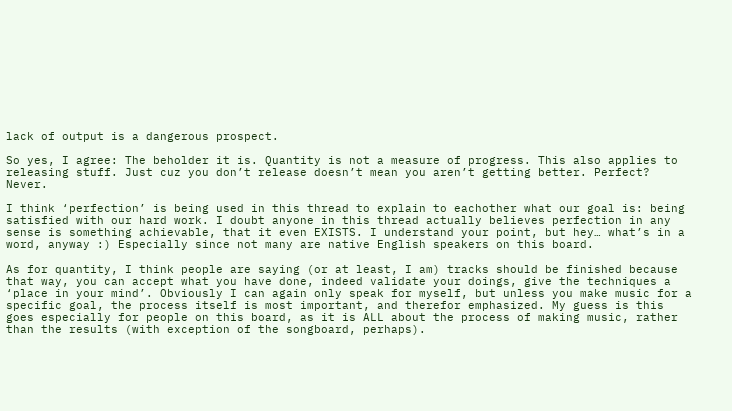lack of output is a dangerous prospect.

So yes, I agree: The beholder it is. Quantity is not a measure of progress. This also applies to releasing stuff. Just cuz you don’t release doesn’t mean you aren’t getting better. Perfect? Never.

I think ‘perfection’ is being used in this thread to explain to eachother what our goal is: being satisfied with our hard work. I doubt anyone in this thread actually believes perfection in any sense is something achievable, that it even EXISTS. I understand your point, but hey… what’s in a word, anyway :) Especially since not many are native English speakers on this board.

As for quantity, I think people are saying (or at least, I am) tracks should be finished because that way, you can accept what you have done, indeed validate your doings, give the techniques a ‘place in your mind’. Obviously I can again only speak for myself, but unless you make music for a specific goal, the process itself is most important, and therefor emphasized. My guess is this goes especially for people on this board, as it is ALL about the process of making music, rather than the results (with exception of the songboard, perhaps).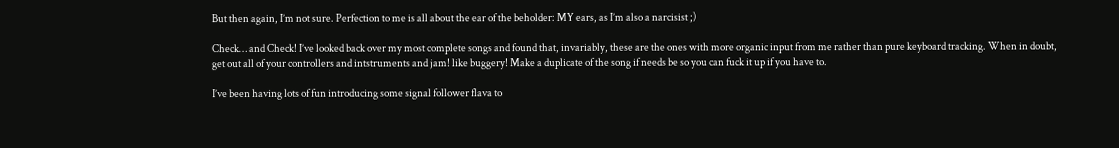But then again, I’m not sure. Perfection to me is all about the ear of the beholder: MY ears, as I’m also a narcisist ;)

Check… and Check! I’ve looked back over my most complete songs and found that, invariably, these are the ones with more organic input from me rather than pure keyboard tracking. When in doubt, get out all of your controllers and intstruments and jam! like buggery! Make a duplicate of the song if needs be so you can fuck it up if you have to.

I’ve been having lots of fun introducing some signal follower flava to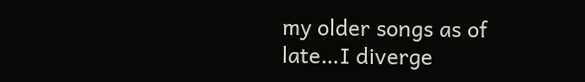my older songs as of late…I diverge